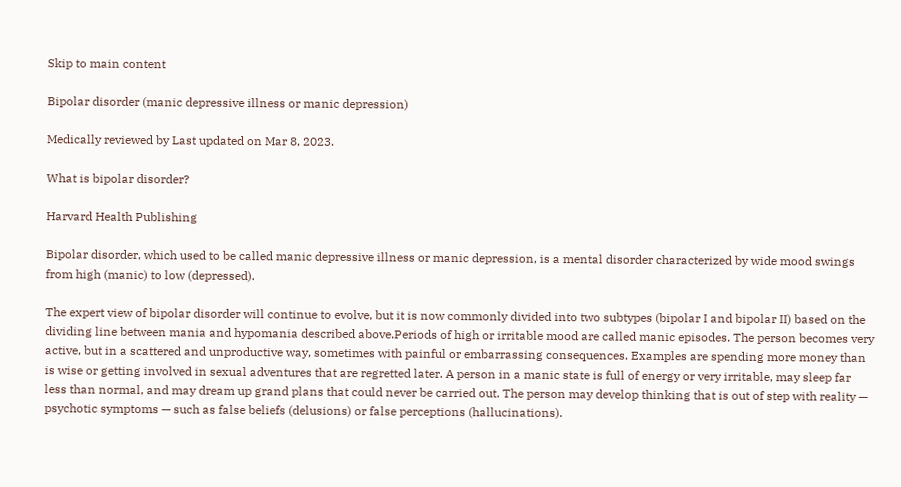Skip to main content

Bipolar disorder (manic depressive illness or manic depression)

Medically reviewed by Last updated on Mar 8, 2023.

What is bipolar disorder?

Harvard Health Publishing

Bipolar disorder, which used to be called manic depressive illness or manic depression, is a mental disorder characterized by wide mood swings from high (manic) to low (depressed).

The expert view of bipolar disorder will continue to evolve, but it is now commonly divided into two subtypes (bipolar I and bipolar II) based on the dividing line between mania and hypomania described above.Periods of high or irritable mood are called manic episodes. The person becomes very active, but in a scattered and unproductive way, sometimes with painful or embarrassing consequences. Examples are spending more money than is wise or getting involved in sexual adventures that are regretted later. A person in a manic state is full of energy or very irritable, may sleep far less than normal, and may dream up grand plans that could never be carried out. The person may develop thinking that is out of step with reality — psychotic symptoms — such as false beliefs (delusions) or false perceptions (hallucinations).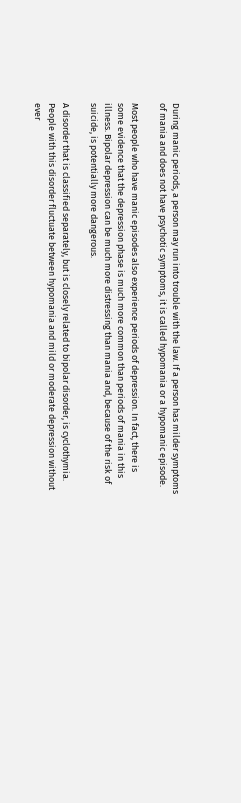During manic periods, a person may run into trouble with the law. If a person has milder symptoms of mania and does not have psychotic symptoms, it is called hypomania or a hypomanic episode.

Most people who have manic episodes also experience periods of depression. In fact, there is some evidence that the depression phase is much more common than periods of mania in this illness. Bipolar depression can be much more distressing than mania and, because of the risk of suicide, is potentially more dangerous.

A disorder that is classified separately, but is closely related to bipolar disorder, is cyclothymia. People with this disorder fluctuate between hypomania and mild or moderate depression without ever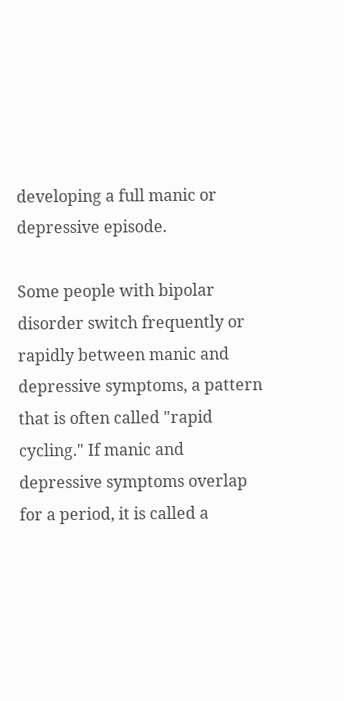developing a full manic or depressive episode.

Some people with bipolar disorder switch frequently or rapidly between manic and depressive symptoms, a pattern that is often called "rapid cycling." If manic and depressive symptoms overlap for a period, it is called a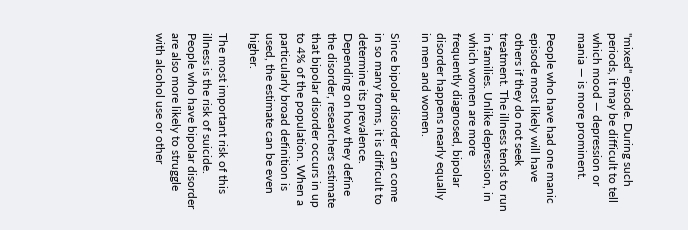"mixed" episode. During such periods, it may be difficult to tell which mood — depression or mania — is more prominent.

People who have had one manic episode most likely will have others if they do not seek treatment. The illness tends to run in families. Unlike depression, in which women are more frequently diagnosed, bipolar disorder happens nearly equally in men and women.

Since bipolar disorder can come in so many forms, it is difficult to determine its prevalence. Depending on how they define the disorder, researchers estimate that bipolar disorder occurs in up to 4% of the population. When a particularly broad definition is used, the estimate can be even higher.

The most important risk of this illness is the risk of suicide. People who have bipolar disorder are also more likely to struggle with alcohol use or other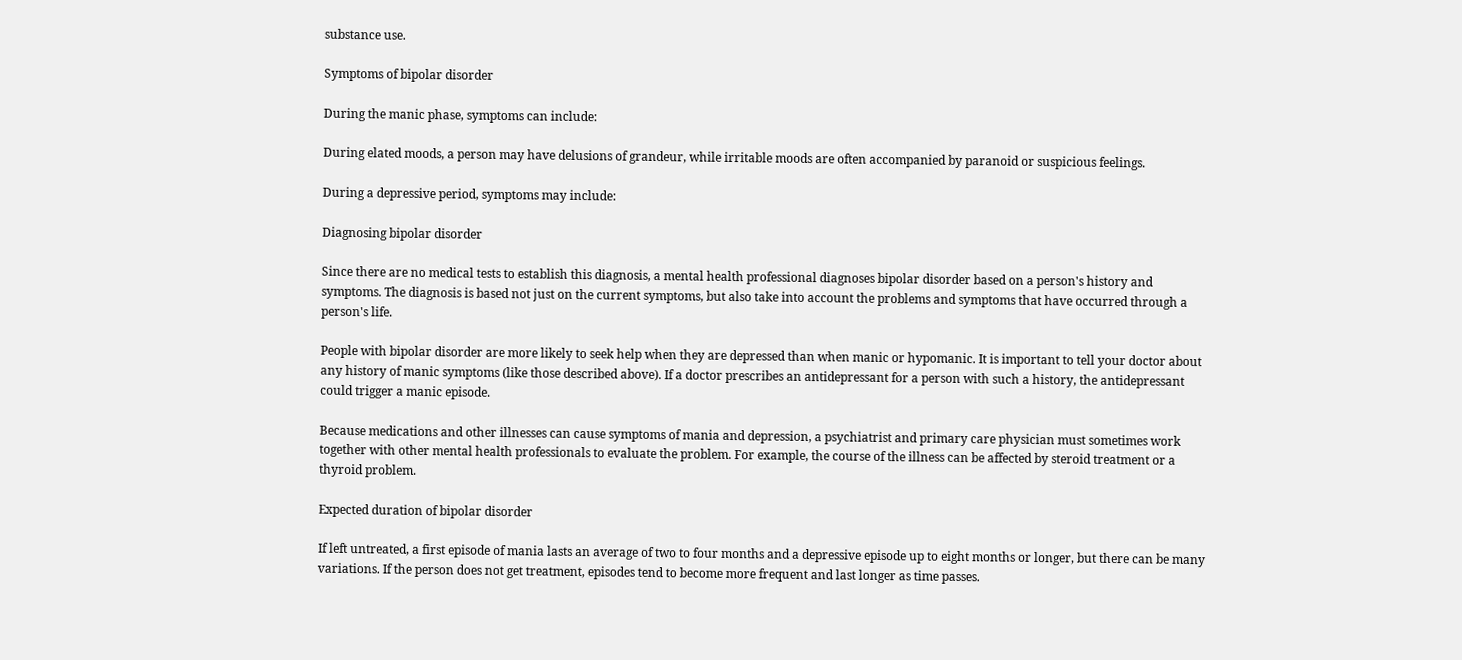substance use.

Symptoms of bipolar disorder

During the manic phase, symptoms can include:

During elated moods, a person may have delusions of grandeur, while irritable moods are often accompanied by paranoid or suspicious feelings.

During a depressive period, symptoms may include:

Diagnosing bipolar disorder

Since there are no medical tests to establish this diagnosis, a mental health professional diagnoses bipolar disorder based on a person's history and symptoms. The diagnosis is based not just on the current symptoms, but also take into account the problems and symptoms that have occurred through a person's life.

People with bipolar disorder are more likely to seek help when they are depressed than when manic or hypomanic. It is important to tell your doctor about any history of manic symptoms (like those described above). If a doctor prescribes an antidepressant for a person with such a history, the antidepressant could trigger a manic episode.

Because medications and other illnesses can cause symptoms of mania and depression, a psychiatrist and primary care physician must sometimes work together with other mental health professionals to evaluate the problem. For example, the course of the illness can be affected by steroid treatment or a thyroid problem.

Expected duration of bipolar disorder

If left untreated, a first episode of mania lasts an average of two to four months and a depressive episode up to eight months or longer, but there can be many variations. If the person does not get treatment, episodes tend to become more frequent and last longer as time passes.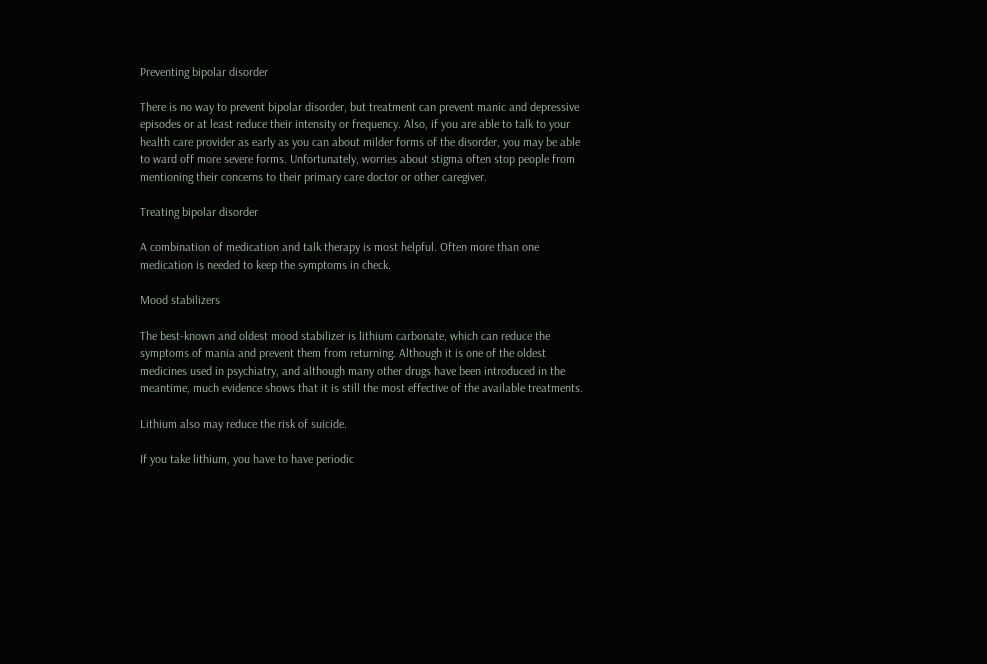Preventing bipolar disorder

There is no way to prevent bipolar disorder, but treatment can prevent manic and depressive episodes or at least reduce their intensity or frequency. Also, if you are able to talk to your health care provider as early as you can about milder forms of the disorder, you may be able to ward off more severe forms. Unfortunately, worries about stigma often stop people from mentioning their concerns to their primary care doctor or other caregiver.

Treating bipolar disorder

A combination of medication and talk therapy is most helpful. Often more than one medication is needed to keep the symptoms in check.

Mood stabilizers

The best-known and oldest mood stabilizer is lithium carbonate, which can reduce the symptoms of mania and prevent them from returning. Although it is one of the oldest medicines used in psychiatry, and although many other drugs have been introduced in the meantime, much evidence shows that it is still the most effective of the available treatments.

Lithium also may reduce the risk of suicide.

If you take lithium, you have to have periodic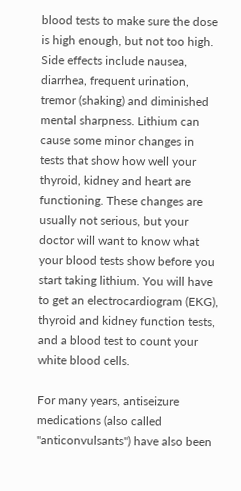blood tests to make sure the dose is high enough, but not too high. Side effects include nausea, diarrhea, frequent urination, tremor (shaking) and diminished mental sharpness. Lithium can cause some minor changes in tests that show how well your thyroid, kidney and heart are functioning. These changes are usually not serious, but your doctor will want to know what your blood tests show before you start taking lithium. You will have to get an electrocardiogram (EKG), thyroid and kidney function tests, and a blood test to count your white blood cells.

For many years, antiseizure medications (also called "anticonvulsants") have also been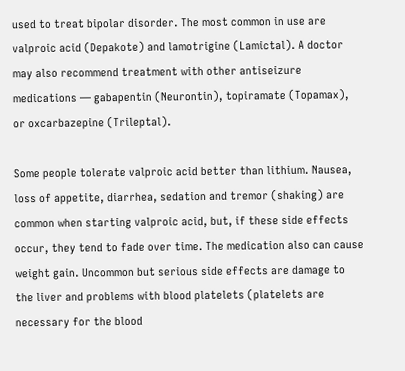used to treat bipolar disorder. The most common in use are valproic acid (Depakote) and lamotrigine (Lamictal). A doctor may also recommend treatment with other antiseizure medications — gabapentin (Neurontin), topiramate (Topamax), or oxcarbazepine (Trileptal).

Some people tolerate valproic acid better than lithium. Nausea, loss of appetite, diarrhea, sedation and tremor (shaking) are common when starting valproic acid, but, if these side effects occur, they tend to fade over time. The medication also can cause weight gain. Uncommon but serious side effects are damage to the liver and problems with blood platelets (platelets are necessary for the blood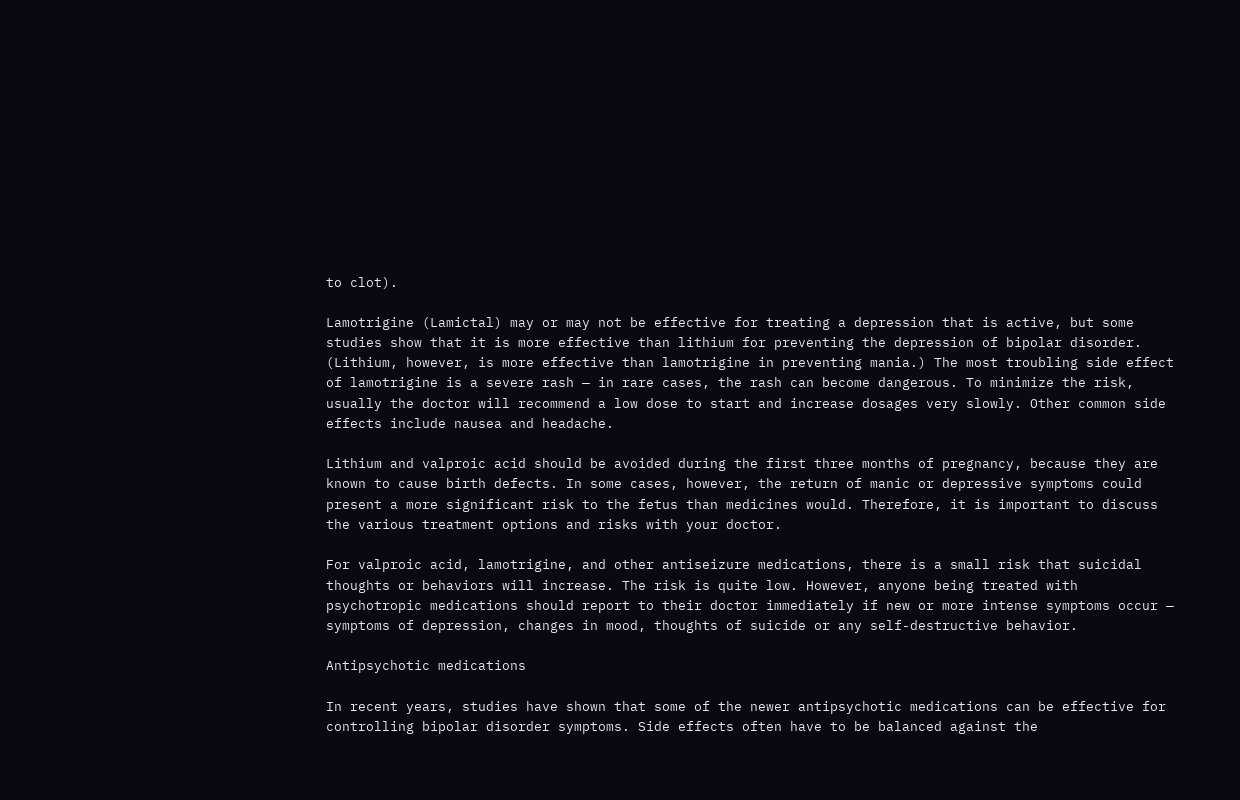to clot).

Lamotrigine (Lamictal) may or may not be effective for treating a depression that is active, but some studies show that it is more effective than lithium for preventing the depression of bipolar disorder. (Lithium, however, is more effective than lamotrigine in preventing mania.) The most troubling side effect of lamotrigine is a severe rash — in rare cases, the rash can become dangerous. To minimize the risk, usually the doctor will recommend a low dose to start and increase dosages very slowly. Other common side effects include nausea and headache.

Lithium and valproic acid should be avoided during the first three months of pregnancy, because they are known to cause birth defects. In some cases, however, the return of manic or depressive symptoms could present a more significant risk to the fetus than medicines would. Therefore, it is important to discuss the various treatment options and risks with your doctor.

For valproic acid, lamotrigine, and other antiseizure medications, there is a small risk that suicidal thoughts or behaviors will increase. The risk is quite low. However, anyone being treated with psychotropic medications should report to their doctor immediately if new or more intense symptoms occur — symptoms of depression, changes in mood, thoughts of suicide or any self-destructive behavior.

Antipsychotic medications

In recent years, studies have shown that some of the newer antipsychotic medications can be effective for controlling bipolar disorder symptoms. Side effects often have to be balanced against the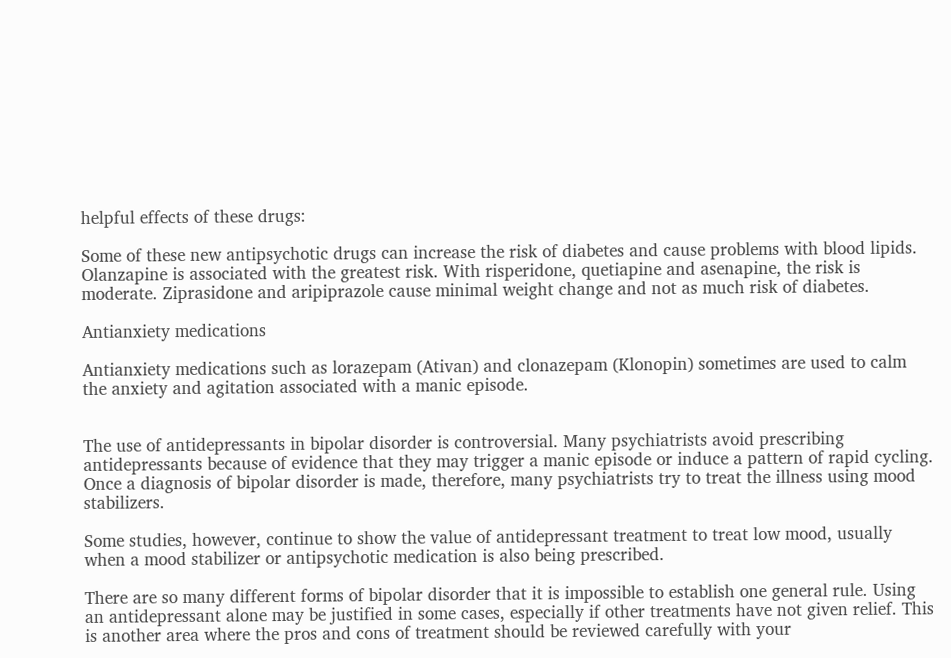helpful effects of these drugs:

Some of these new antipsychotic drugs can increase the risk of diabetes and cause problems with blood lipids. Olanzapine is associated with the greatest risk. With risperidone, quetiapine and asenapine, the risk is moderate. Ziprasidone and aripiprazole cause minimal weight change and not as much risk of diabetes.

Antianxiety medications

Antianxiety medications such as lorazepam (Ativan) and clonazepam (Klonopin) sometimes are used to calm the anxiety and agitation associated with a manic episode.


The use of antidepressants in bipolar disorder is controversial. Many psychiatrists avoid prescribing antidepressants because of evidence that they may trigger a manic episode or induce a pattern of rapid cycling. Once a diagnosis of bipolar disorder is made, therefore, many psychiatrists try to treat the illness using mood stabilizers.

Some studies, however, continue to show the value of antidepressant treatment to treat low mood, usually when a mood stabilizer or antipsychotic medication is also being prescribed.

There are so many different forms of bipolar disorder that it is impossible to establish one general rule. Using an antidepressant alone may be justified in some cases, especially if other treatments have not given relief. This is another area where the pros and cons of treatment should be reviewed carefully with your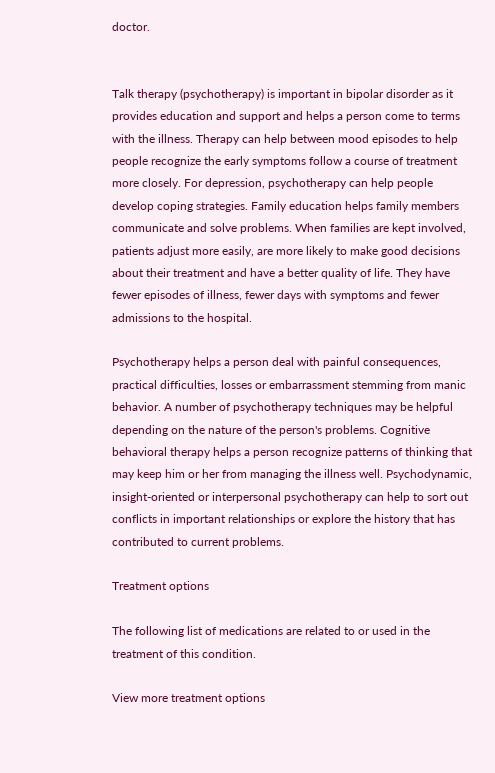doctor.


Talk therapy (psychotherapy) is important in bipolar disorder as it provides education and support and helps a person come to terms with the illness. Therapy can help between mood episodes to help people recognize the early symptoms follow a course of treatment more closely. For depression, psychotherapy can help people develop coping strategies. Family education helps family members communicate and solve problems. When families are kept involved, patients adjust more easily, are more likely to make good decisions about their treatment and have a better quality of life. They have fewer episodes of illness, fewer days with symptoms and fewer admissions to the hospital.

Psychotherapy helps a person deal with painful consequences, practical difficulties, losses or embarrassment stemming from manic behavior. A number of psychotherapy techniques may be helpful depending on the nature of the person's problems. Cognitive behavioral therapy helps a person recognize patterns of thinking that may keep him or her from managing the illness well. Psychodynamic, insight-oriented or interpersonal psychotherapy can help to sort out conflicts in important relationships or explore the history that has contributed to current problems.

Treatment options

The following list of medications are related to or used in the treatment of this condition.

View more treatment options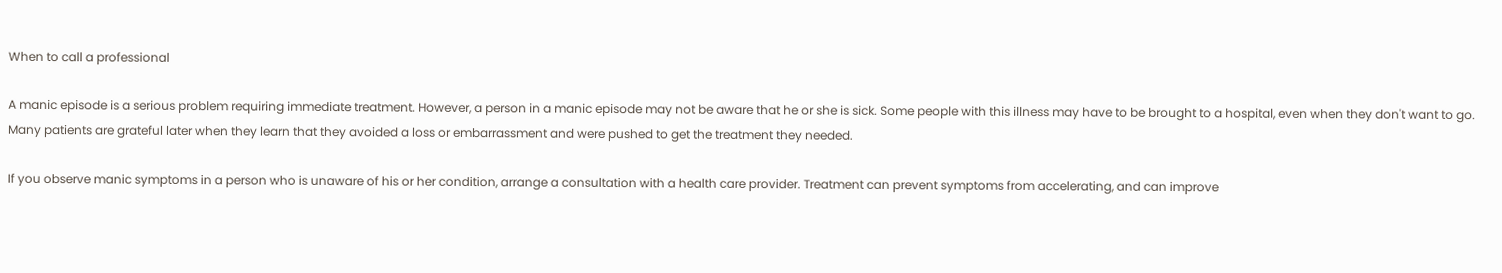When to call a professional

A manic episode is a serious problem requiring immediate treatment. However, a person in a manic episode may not be aware that he or she is sick. Some people with this illness may have to be brought to a hospital, even when they don't want to go. Many patients are grateful later when they learn that they avoided a loss or embarrassment and were pushed to get the treatment they needed.

If you observe manic symptoms in a person who is unaware of his or her condition, arrange a consultation with a health care provider. Treatment can prevent symptoms from accelerating, and can improve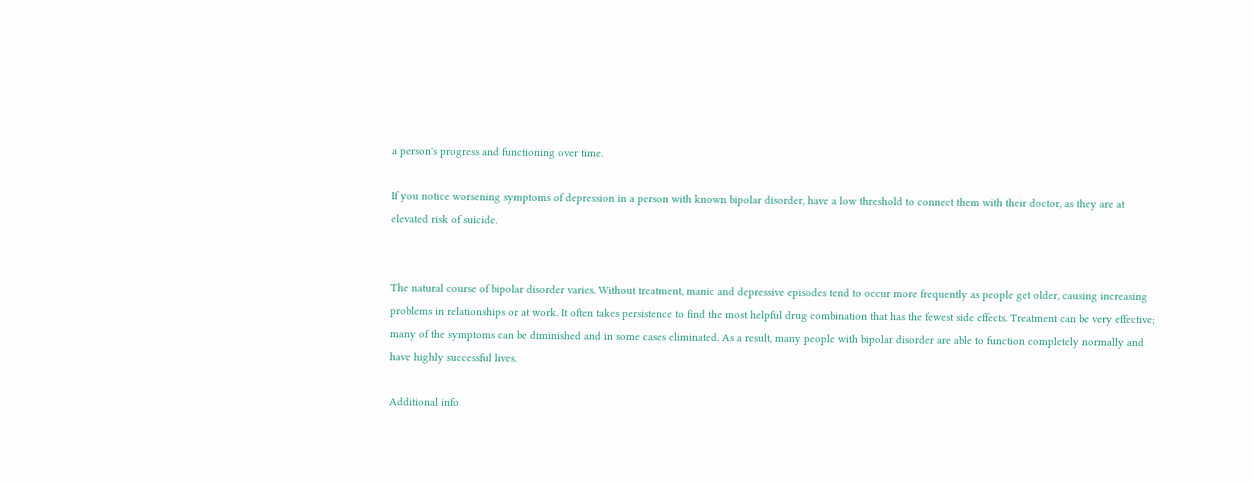a person's progress and functioning over time.

If you notice worsening symptoms of depression in a person with known bipolar disorder, have a low threshold to connect them with their doctor, as they are at elevated risk of suicide.


The natural course of bipolar disorder varies. Without treatment, manic and depressive episodes tend to occur more frequently as people get older, causing increasing problems in relationships or at work. It often takes persistence to find the most helpful drug combination that has the fewest side effects. Treatment can be very effective; many of the symptoms can be diminished and in some cases eliminated. As a result, many people with bipolar disorder are able to function completely normally and have highly successful lives.

Additional info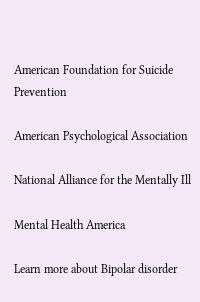American Foundation for Suicide Prevention

American Psychological Association

National Alliance for the Mentally Ill

Mental Health America

Learn more about Bipolar disorder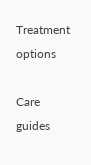Treatment options

Care guides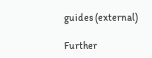guides (external)

Further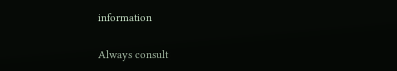information

Always consult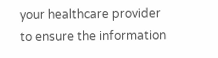your healthcare provider to ensure the information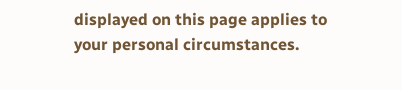displayed on this page applies to your personal circumstances.